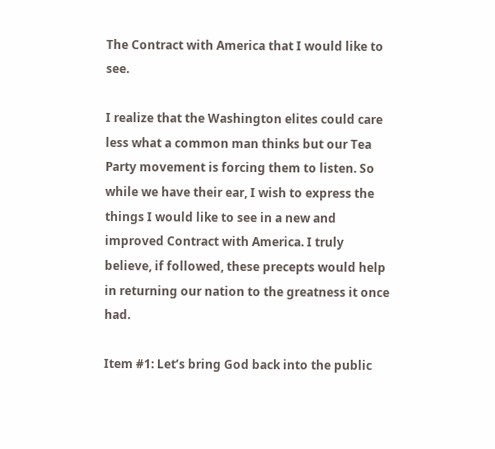The Contract with America that I would like to see.

I realize that the Washington elites could care less what a common man thinks but our Tea Party movement is forcing them to listen. So while we have their ear, I wish to express the things I would like to see in a new and improved Contract with America. I truly believe, if followed, these precepts would help in returning our nation to the greatness it once had.

Item #1: Let’s bring God back into the public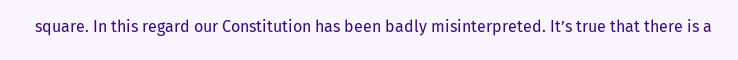square. In this regard our Constitution has been badly misinterpreted. It’s true that there is a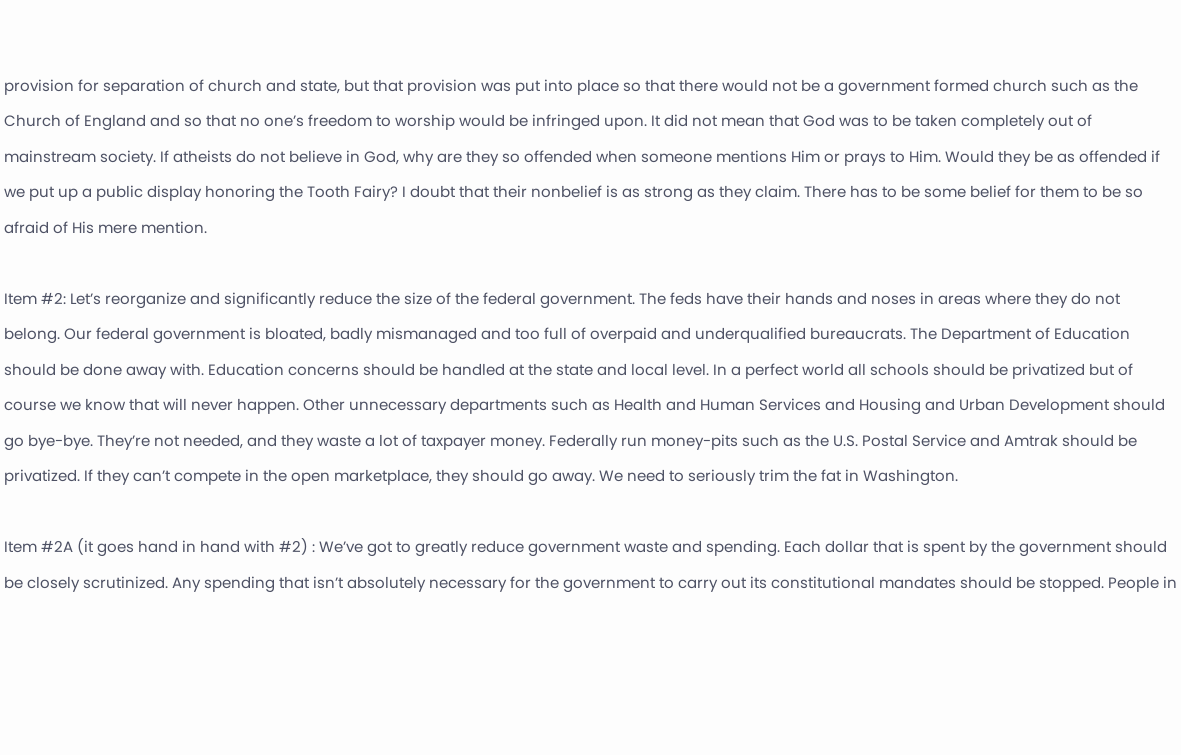provision for separation of church and state, but that provision was put into place so that there would not be a government formed church such as the Church of England and so that no one’s freedom to worship would be infringed upon. It did not mean that God was to be taken completely out of mainstream society. If atheists do not believe in God, why are they so offended when someone mentions Him or prays to Him. Would they be as offended if we put up a public display honoring the Tooth Fairy? I doubt that their nonbelief is as strong as they claim. There has to be some belief for them to be so afraid of His mere mention.

Item #2: Let’s reorganize and significantly reduce the size of the federal government. The feds have their hands and noses in areas where they do not belong. Our federal government is bloated, badly mismanaged and too full of overpaid and underqualified bureaucrats. The Department of Education should be done away with. Education concerns should be handled at the state and local level. In a perfect world all schools should be privatized but of course we know that will never happen. Other unnecessary departments such as Health and Human Services and Housing and Urban Development should go bye-bye. They’re not needed, and they waste a lot of taxpayer money. Federally run money-pits such as the U.S. Postal Service and Amtrak should be privatized. If they can’t compete in the open marketplace, they should go away. We need to seriously trim the fat in Washington.

Item #2A (it goes hand in hand with #2) : We’ve got to greatly reduce government waste and spending. Each dollar that is spent by the government should be closely scrutinized. Any spending that isn’t absolutely necessary for the government to carry out its constitutional mandates should be stopped. People in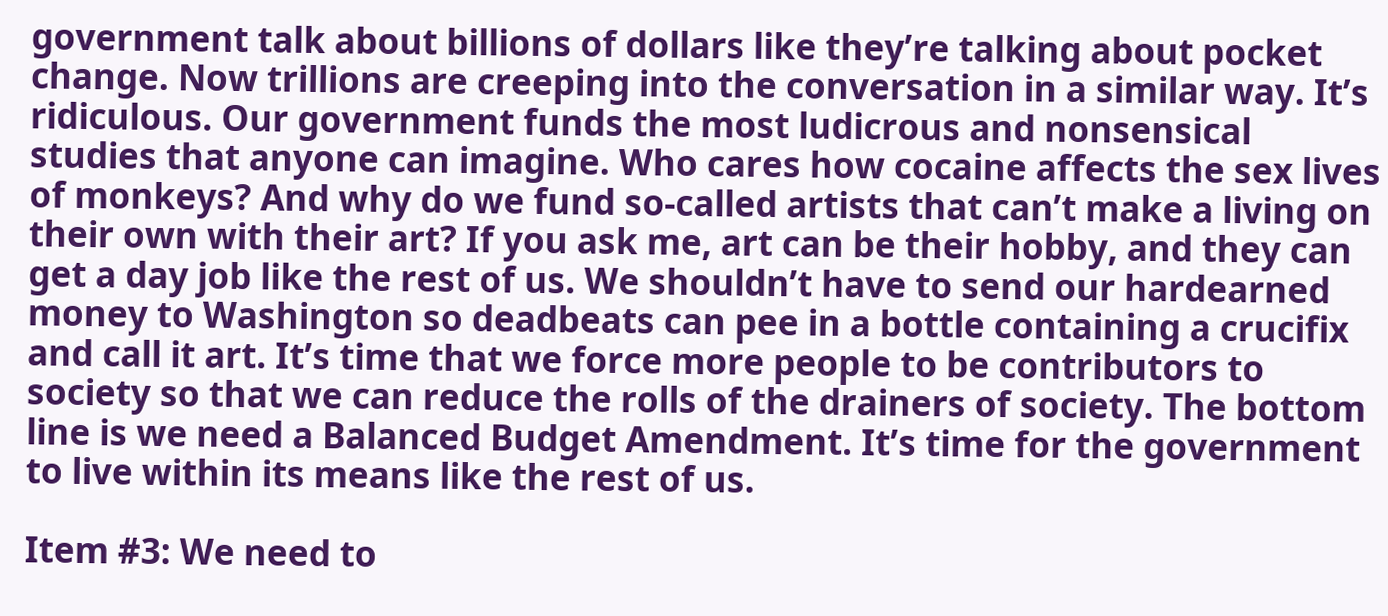government talk about billions of dollars like they’re talking about pocket change. Now trillions are creeping into the conversation in a similar way. It’s ridiculous. Our government funds the most ludicrous and nonsensical studies that anyone can imagine. Who cares how cocaine affects the sex lives of monkeys? And why do we fund so-called artists that can’t make a living on their own with their art? If you ask me, art can be their hobby, and they can get a day job like the rest of us. We shouldn’t have to send our hardearned money to Washington so deadbeats can pee in a bottle containing a crucifix and call it art. It’s time that we force more people to be contributors to society so that we can reduce the rolls of the drainers of society. The bottom line is we need a Balanced Budget Amendment. It’s time for the government to live within its means like the rest of us.

Item #3: We need to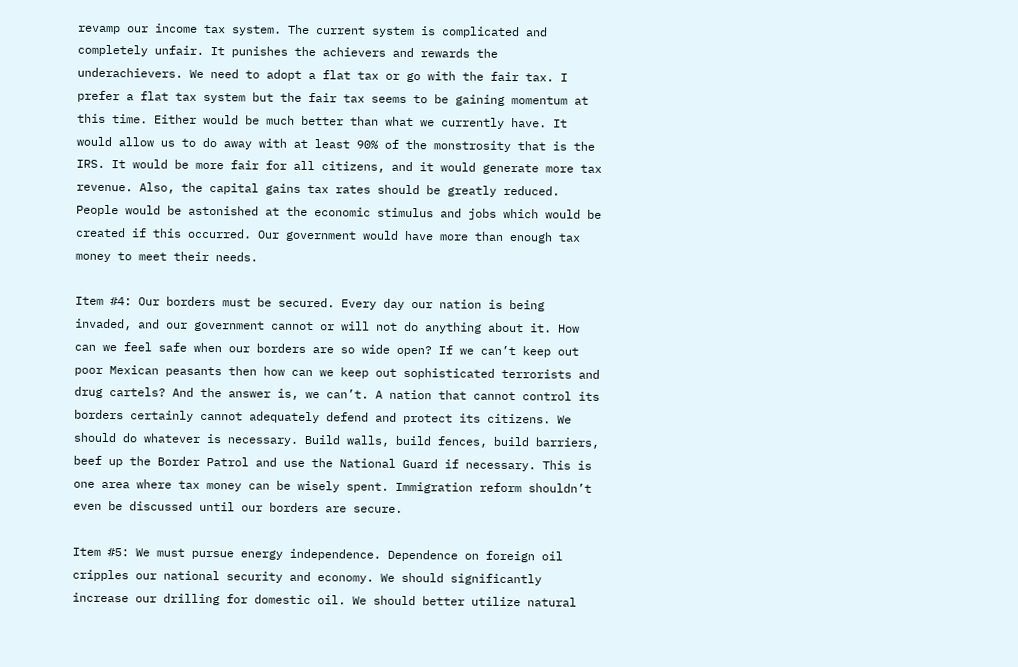revamp our income tax system. The current system is complicated and completely unfair. It punishes the achievers and rewards the underachievers. We need to adopt a flat tax or go with the fair tax. I prefer a flat tax system but the fair tax seems to be gaining momentum at this time. Either would be much better than what we currently have. It would allow us to do away with at least 90% of the monstrosity that is the IRS. It would be more fair for all citizens, and it would generate more tax revenue. Also, the capital gains tax rates should be greatly reduced. People would be astonished at the economic stimulus and jobs which would be created if this occurred. Our government would have more than enough tax money to meet their needs.

Item #4: Our borders must be secured. Every day our nation is being invaded, and our government cannot or will not do anything about it. How can we feel safe when our borders are so wide open? If we can’t keep out poor Mexican peasants then how can we keep out sophisticated terrorists and drug cartels? And the answer is, we can’t. A nation that cannot control its borders certainly cannot adequately defend and protect its citizens. We should do whatever is necessary. Build walls, build fences, build barriers, beef up the Border Patrol and use the National Guard if necessary. This is one area where tax money can be wisely spent. Immigration reform shouldn’t even be discussed until our borders are secure.

Item #5: We must pursue energy independence. Dependence on foreign oil cripples our national security and economy. We should significantly increase our drilling for domestic oil. We should better utilize natural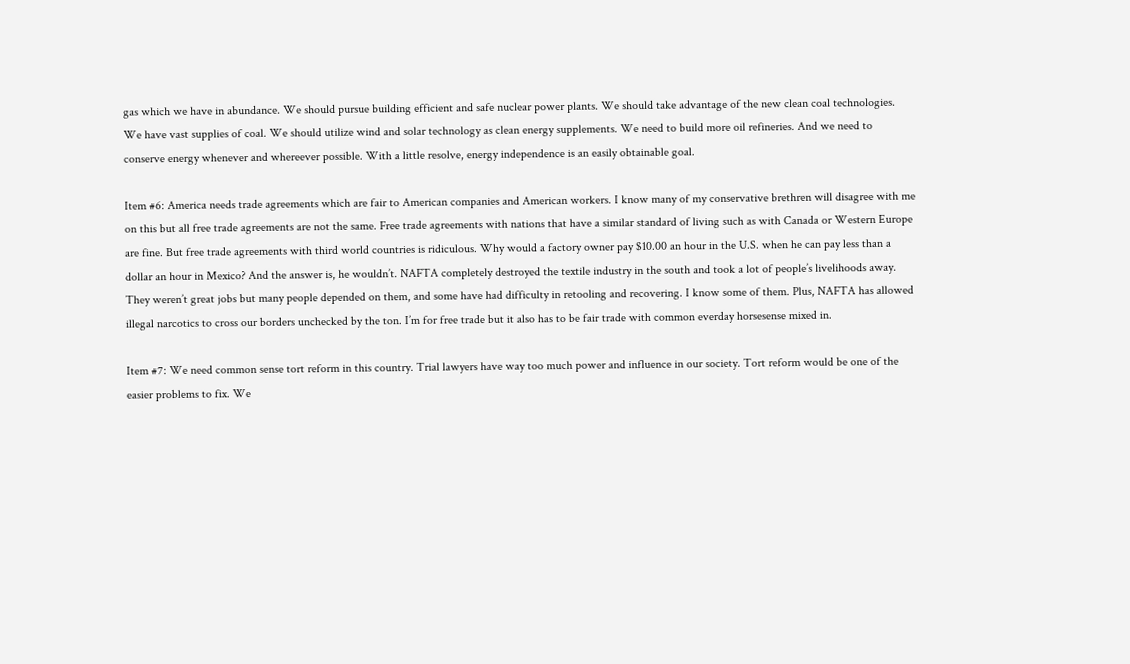gas which we have in abundance. We should pursue building efficient and safe nuclear power plants. We should take advantage of the new clean coal technologies. We have vast supplies of coal. We should utilize wind and solar technology as clean energy supplements. We need to build more oil refineries. And we need to conserve energy whenever and whereever possible. With a little resolve, energy independence is an easily obtainable goal.

Item #6: America needs trade agreements which are fair to American companies and American workers. I know many of my conservative brethren will disagree with me on this but all free trade agreements are not the same. Free trade agreements with nations that have a similar standard of living such as with Canada or Western Europe are fine. But free trade agreements with third world countries is ridiculous. Why would a factory owner pay $10.00 an hour in the U.S. when he can pay less than a dollar an hour in Mexico? And the answer is, he wouldn’t. NAFTA completely destroyed the textile industry in the south and took a lot of people’s livelihoods away. They weren’t great jobs but many people depended on them, and some have had difficulty in retooling and recovering. I know some of them. Plus, NAFTA has allowed illegal narcotics to cross our borders unchecked by the ton. I’m for free trade but it also has to be fair trade with common everday horsesense mixed in.

Item #7: We need common sense tort reform in this country. Trial lawyers have way too much power and influence in our society. Tort reform would be one of the easier problems to fix. We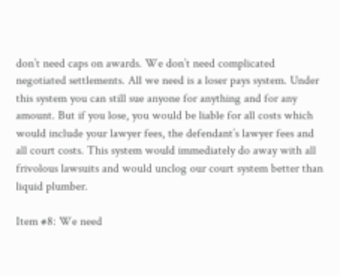don’t need caps on awards. We don’t need complicated negotiated settlements. All we need is a loser pays system. Under this system you can still sue anyone for anything and for any amount. But if you lose, you would be liable for all costs which would include your lawyer fees, the defendant’s lawyer fees and all court costs. This system would immediately do away with all frivolous lawsuits and would unclog our court system better than liquid plumber.

Item #8: We need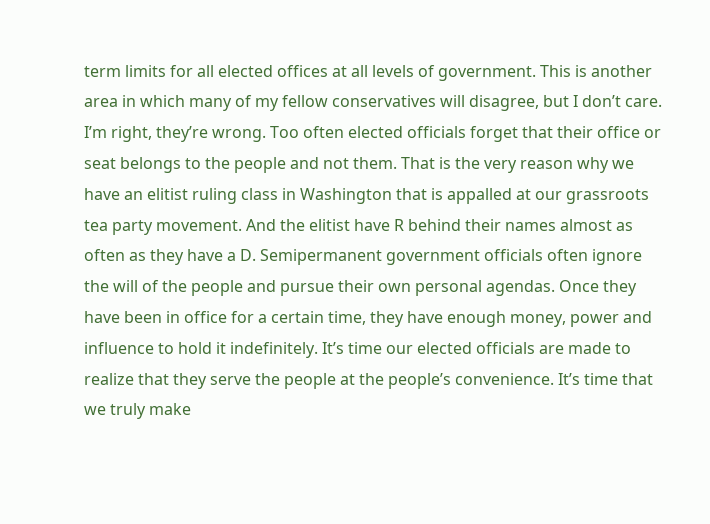term limits for all elected offices at all levels of government. This is another area in which many of my fellow conservatives will disagree, but I don’t care. I’m right, they’re wrong. Too often elected officials forget that their office or seat belongs to the people and not them. That is the very reason why we have an elitist ruling class in Washington that is appalled at our grassroots tea party movement. And the elitist have R behind their names almost as often as they have a D. Semipermanent government officials often ignore the will of the people and pursue their own personal agendas. Once they have been in office for a certain time, they have enough money, power and influence to hold it indefinitely. It’s time our elected officials are made to realize that they serve the people at the people’s convenience. It’s time that we truly make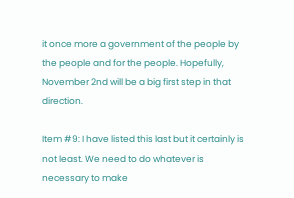it once more a government of the people by the people and for the people. Hopefully, November 2nd will be a big first step in that direction.

Item #9: I have listed this last but it certainly is not least. We need to do whatever is necessary to make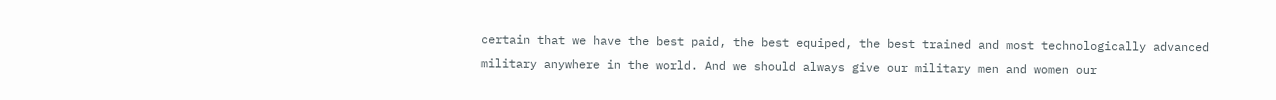certain that we have the best paid, the best equiped, the best trained and most technologically advanced military anywhere in the world. And we should always give our military men and women our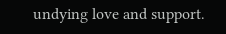undying love and support.